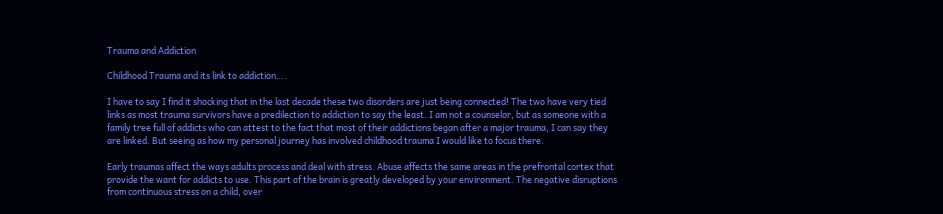Trauma and Addiction

Childhood Trauma and its link to addiction….

I have to say I find it shocking that in the last decade these two disorders are just being connected! The two have very tied links as most trauma survivors have a predilection to addiction to say the least. I am not a counselor, but as someone with a family tree full of addicts who can attest to the fact that most of their addictions began after a major trauma, I can say they are linked. But seeing as how my personal journey has involved childhood trauma I would like to focus there.

Early traumas affect the ways adults process and deal with stress. Abuse affects the same areas in the prefrontal cortex that provide the want for addicts to use. This part of the brain is greatly developed by your environment. The negative disruptions from continuous stress on a child, over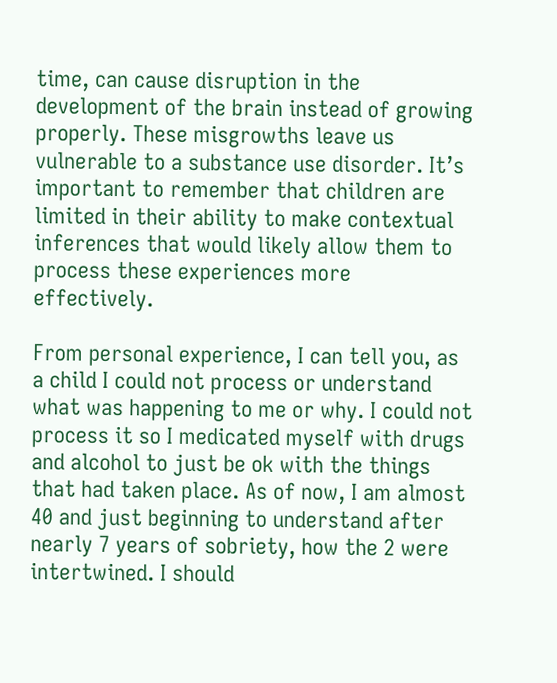time, can cause disruption in the development of the brain instead of growing properly. These misgrowths leave us vulnerable to a substance use disorder. It’s important to remember that children are limited in their ability to make contextual inferences that would likely allow them to process these experiences more effectively.

From personal experience, I can tell you, as a child I could not process or understand what was happening to me or why. I could not process it so I medicated myself with drugs and alcohol to just be ok with the things that had taken place. As of now, I am almost 40 and just beginning to understand after nearly 7 years of sobriety, how the 2 were intertwined. I should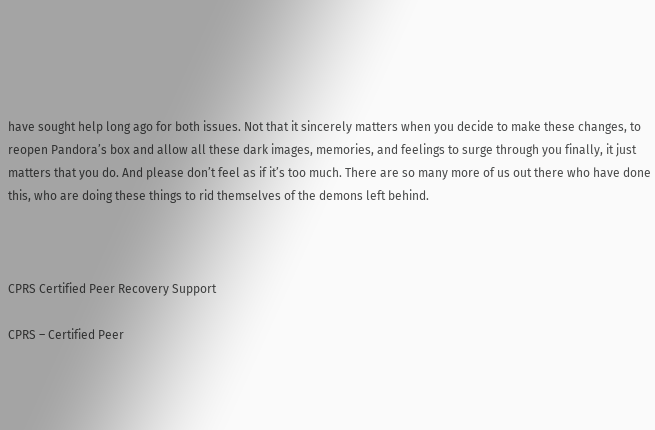have sought help long ago for both issues. Not that it sincerely matters when you decide to make these changes, to reopen Pandora’s box and allow all these dark images, memories, and feelings to surge through you finally, it just matters that you do. And please don’t feel as if it’s too much. There are so many more of us out there who have done this, who are doing these things to rid themselves of the demons left behind.



CPRS Certified Peer Recovery Support

CPRS – Certified Peer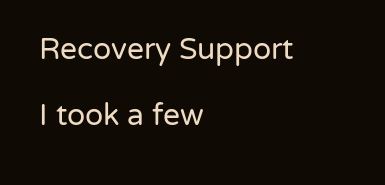Recovery Support

I took a few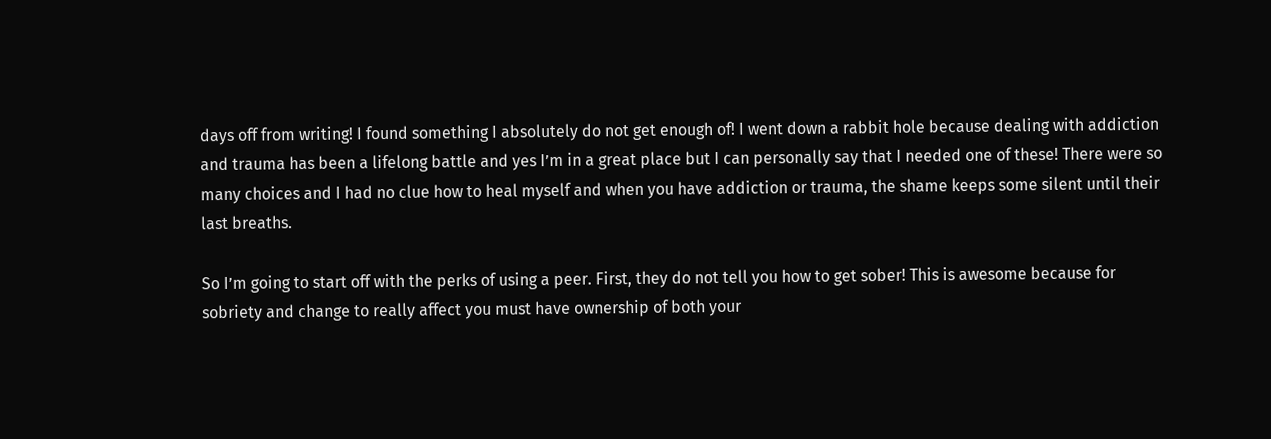days off from writing! I found something I absolutely do not get enough of! I went down a rabbit hole because dealing with addiction and trauma has been a lifelong battle and yes I’m in a great place but I can personally say that I needed one of these! There were so many choices and I had no clue how to heal myself and when you have addiction or trauma, the shame keeps some silent until their last breaths.

So I’m going to start off with the perks of using a peer. First, they do not tell you how to get sober! This is awesome because for sobriety and change to really affect you must have ownership of both your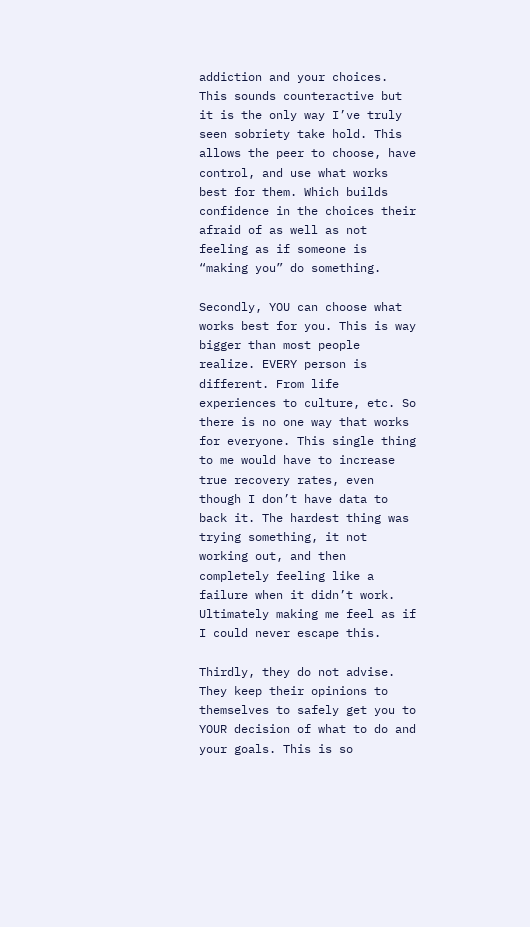addiction and your choices. This sounds counteractive but it is the only way I’ve truly seen sobriety take hold. This allows the peer to choose, have control, and use what works best for them. Which builds confidence in the choices their afraid of as well as not feeling as if someone is “making you” do something.

Secondly, YOU can choose what works best for you. This is way bigger than most people realize. EVERY person is different. From life experiences to culture, etc. So there is no one way that works for everyone. This single thing to me would have to increase true recovery rates, even though I don’t have data to back it. The hardest thing was trying something, it not working out, and then completely feeling like a failure when it didn’t work. Ultimately making me feel as if I could never escape this.

Thirdly, they do not advise. They keep their opinions to themselves to safely get you to YOUR decision of what to do and your goals. This is so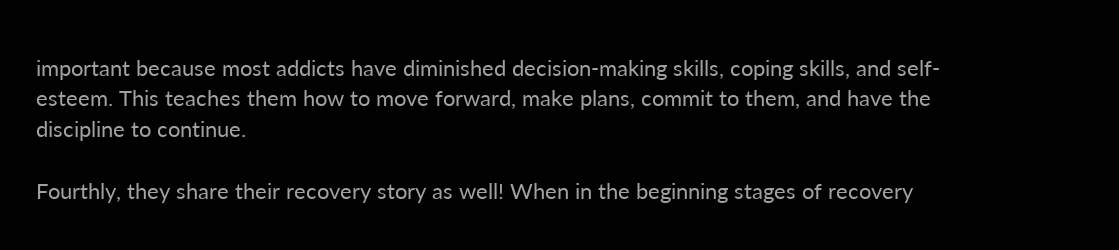important because most addicts have diminished decision-making skills, coping skills, and self-esteem. This teaches them how to move forward, make plans, commit to them, and have the discipline to continue.

Fourthly, they share their recovery story as well! When in the beginning stages of recovery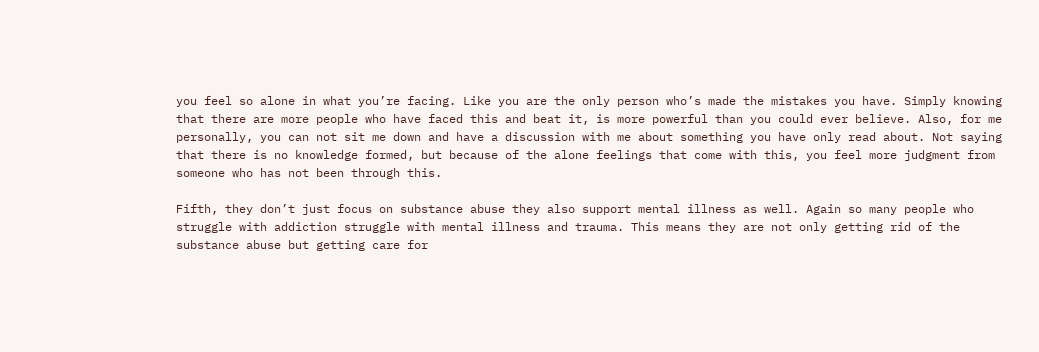you feel so alone in what you’re facing. Like you are the only person who’s made the mistakes you have. Simply knowing that there are more people who have faced this and beat it, is more powerful than you could ever believe. Also, for me personally, you can not sit me down and have a discussion with me about something you have only read about. Not saying that there is no knowledge formed, but because of the alone feelings that come with this, you feel more judgment from someone who has not been through this.

Fifth, they don’t just focus on substance abuse they also support mental illness as well. Again so many people who struggle with addiction struggle with mental illness and trauma. This means they are not only getting rid of the substance abuse but getting care for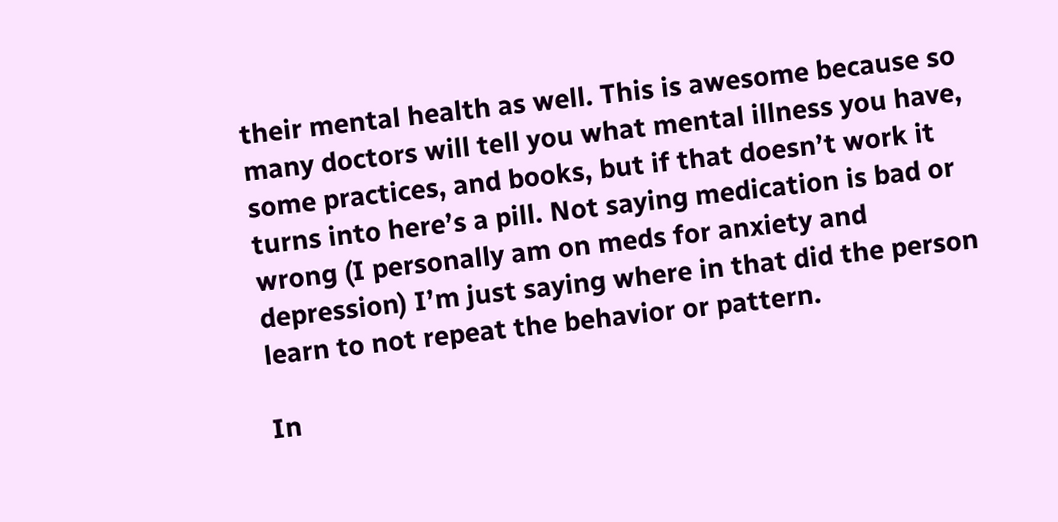their mental health as well. This is awesome because so many doctors will tell you what mental illness you have, some practices, and books, but if that doesn’t work it turns into here’s a pill. Not saying medication is bad or wrong (I personally am on meds for anxiety and depression) I’m just saying where in that did the person learn to not repeat the behavior or pattern.

In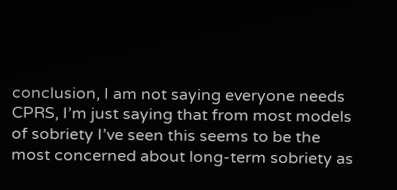conclusion, I am not saying everyone needs CPRS, I’m just saying that from most models of sobriety I’ve seen this seems to be the most concerned about long-term sobriety as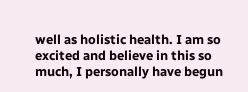well as holistic health. I am so excited and believe in this so much, I personally have begun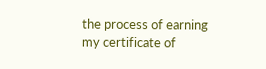the process of earning my certificate of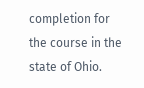completion for the course in the state of Ohio.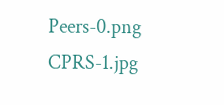Peers-0.png CPRS-1.jpg